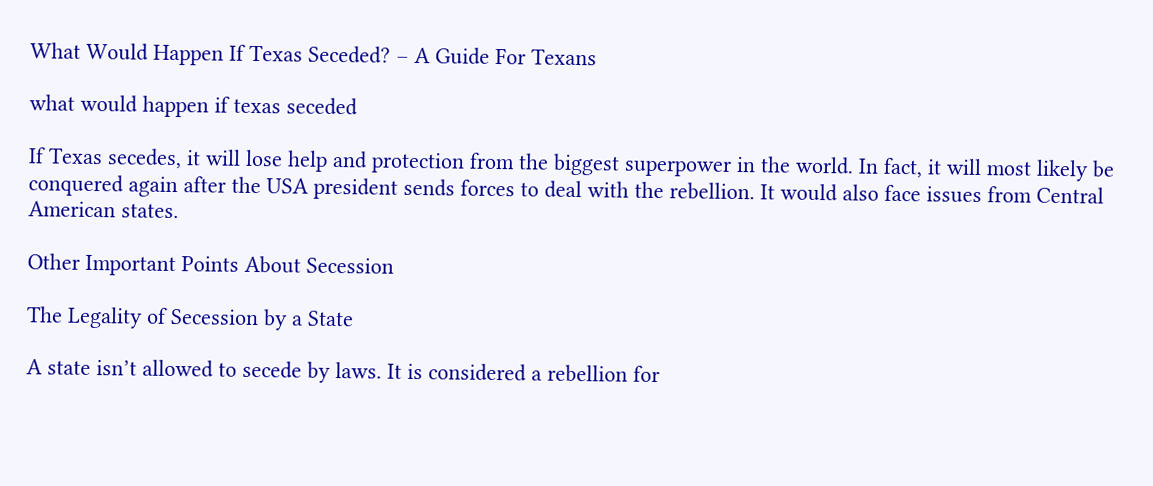What Would Happen If Texas Seceded? – A Guide For Texans

what would happen if texas seceded

If Texas secedes, it will lose help and protection from the biggest superpower in the world. In fact, it will most likely be conquered again after the USA president sends forces to deal with the rebellion. It would also face issues from Central American states.

Other Important Points About Secession

The Legality of Secession by a State

A state isn’t allowed to secede by laws. It is considered a rebellion for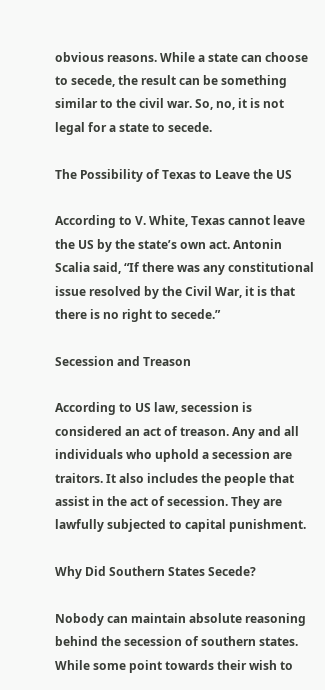obvious reasons. While a state can choose to secede, the result can be something similar to the civil war. So, no, it is not legal for a state to secede.

The Possibility of Texas to Leave the US

According to V. White, Texas cannot leave the US by the state’s own act. Antonin Scalia said, “If there was any constitutional issue resolved by the Civil War, it is that there is no right to secede.”

Secession and Treason

According to US law, secession is considered an act of treason. Any and all individuals who uphold a secession are traitors. It also includes the people that assist in the act of secession. They are lawfully subjected to capital punishment.

Why Did Southern States Secede?

Nobody can maintain absolute reasoning behind the secession of southern states. While some point towards their wish to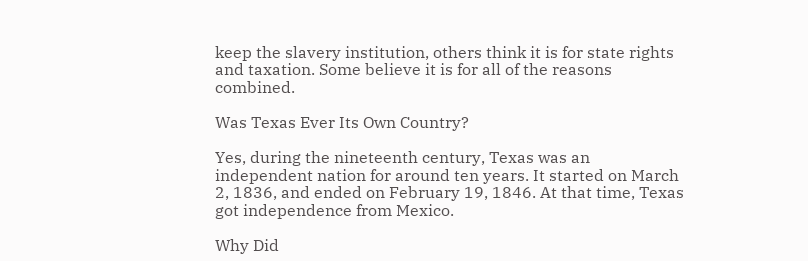keep the slavery institution, others think it is for state rights and taxation. Some believe it is for all of the reasons combined.

Was Texas Ever Its Own Country?

Yes, during the nineteenth century, Texas was an independent nation for around ten years. It started on March 2, 1836, and ended on February 19, 1846. At that time, Texas got independence from Mexico.

Why Did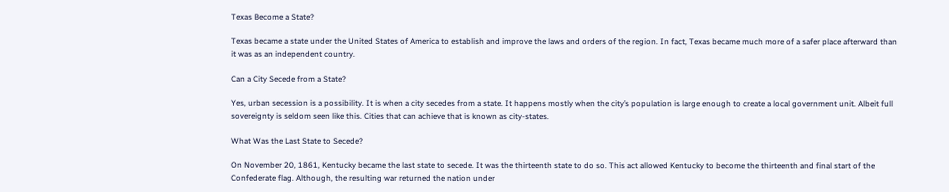Texas Become a State?

Texas became a state under the United States of America to establish and improve the laws and orders of the region. In fact, Texas became much more of a safer place afterward than it was as an independent country.

Can a City Secede from a State?

Yes, urban secession is a possibility. It is when a city secedes from a state. It happens mostly when the city’s population is large enough to create a local government unit. Albeit full sovereignty is seldom seen like this. Cities that can achieve that is known as city-states.

What Was the Last State to Secede?

On November 20, 1861, Kentucky became the last state to secede. It was the thirteenth state to do so. This act allowed Kentucky to become the thirteenth and final start of the Confederate flag. Although, the resulting war returned the nation under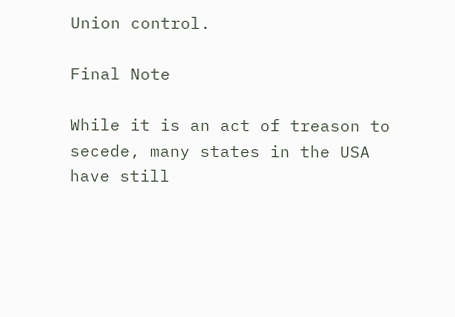Union control.

Final Note

While it is an act of treason to secede, many states in the USA have still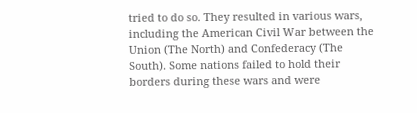tried to do so. They resulted in various wars, including the American Civil War between the Union (The North) and Confederacy (The South). Some nations failed to hold their borders during these wars and were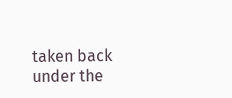taken back under the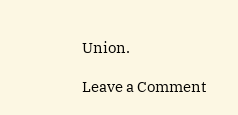Union.

Leave a Comment